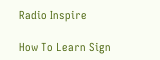Radio Inspire

How To Learn Sign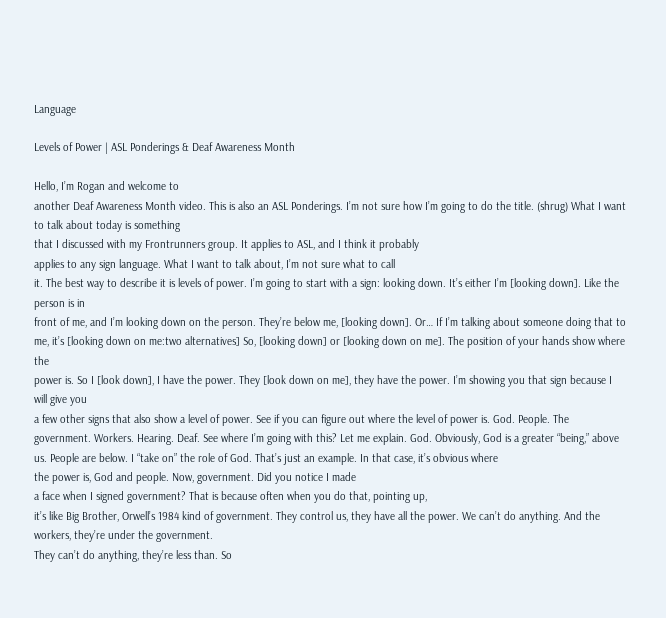Language

Levels of Power | ASL Ponderings & Deaf Awareness Month

Hello, I’m Rogan and welcome to
another Deaf Awareness Month video. This is also an ASL Ponderings. I’m not sure how I’m going to do the title. (shrug) What I want to talk about today is something
that I discussed with my Frontrunners group. It applies to ASL, and I think it probably
applies to any sign language. What I want to talk about, I’m not sure what to call
it. The best way to describe it is levels of power. I’m going to start with a sign: looking down. It’s either I’m [looking down]. Like the person is in
front of me, and I’m looking down on the person. They’re below me, [looking down]. Or… If I’m talking about someone doing that to
me, it’s [looking down on me:two alternatives] So, [looking down] or [looking down on me]. The position of your hands show where the
power is. So I [look down], I have the power. They [look down on me], they have the power. I’m showing you that sign because I will give you
a few other signs that also show a level of power. See if you can figure out where the level of power is. God. People. The government. Workers. Hearing. Deaf. See where I’m going with this? Let me explain. God. Obviously, God is a greater “being,” above us. People are below. I “take on” the role of God. That’s just an example. In that case, it’s obvious where
the power is, God and people. Now, government. Did you notice I made
a face when I signed government? That is because often when you do that, pointing up,
it’s like Big Brother, Orwell’s 1984 kind of government. They control us, they have all the power. We can’t do anything. And the workers, they’re under the government.
They can’t do anything, they’re less than. So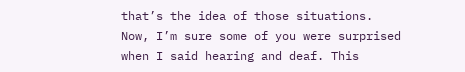that’s the idea of those situations. Now, I’m sure some of you were surprised
when I said hearing and deaf. This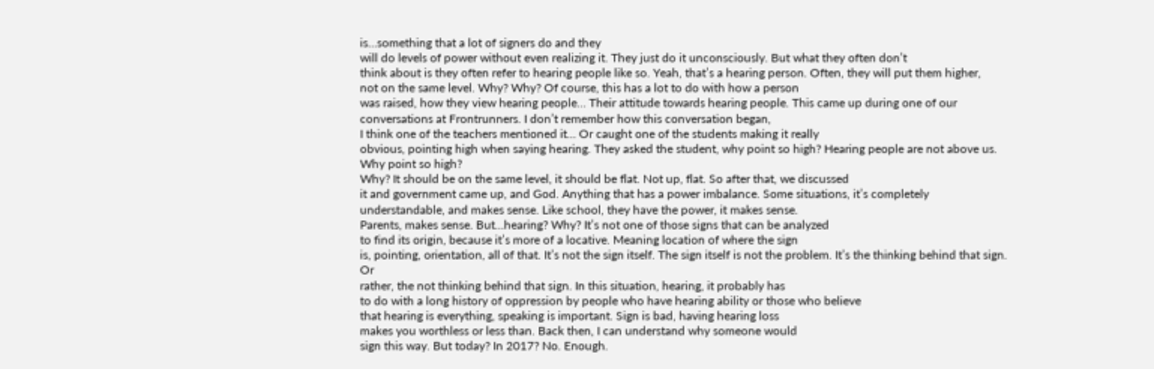is…something that a lot of signers do and they
will do levels of power without even realizing it. They just do it unconsciously. But what they often don’t
think about is they often refer to hearing people like so. Yeah, that’s a hearing person. Often, they will put them higher,
not on the same level. Why? Why? Of course, this has a lot to do with how a person
was raised, how they view hearing people… Their attitude towards hearing people. This came up during one of our
conversations at Frontrunners. I don’t remember how this conversation began,
I think one of the teachers mentioned it… Or caught one of the students making it really
obvious, pointing high when saying hearing. They asked the student, why point so high? Hearing people are not above us. Why point so high?
Why? It should be on the same level, it should be flat. Not up, flat. So after that, we discussed
it and government came up, and God. Anything that has a power imbalance. Some situations, it’s completely
understandable, and makes sense. Like school, they have the power, it makes sense.
Parents, makes sense. But…hearing? Why? It’s not one of those signs that can be analyzed
to find its origin, because it’s more of a locative. Meaning location of where the sign
is, pointing, orientation, all of that. It’s not the sign itself. The sign itself is not the problem. It’s the thinking behind that sign. Or
rather, the not thinking behind that sign. In this situation, hearing, it probably has
to do with a long history of oppression by people who have hearing ability or those who believe
that hearing is everything, speaking is important. Sign is bad, having hearing loss
makes you worthless or less than. Back then, I can understand why someone would
sign this way. But today? In 2017? No. Enough.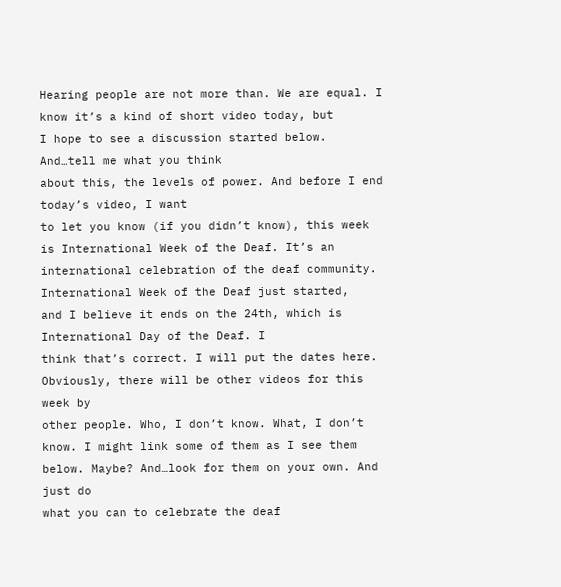Hearing people are not more than. We are equal. I know it’s a kind of short video today, but
I hope to see a discussion started below. And…tell me what you think
about this, the levels of power. And before I end today’s video, I want
to let you know (if you didn’t know), this week is International Week of the Deaf. It’s an international celebration of the deaf community. International Week of the Deaf just started,
and I believe it ends on the 24th, which is International Day of the Deaf. I
think that’s correct. I will put the dates here. Obviously, there will be other videos for this week by
other people. Who, I don’t know. What, I don’t know. I might link some of them as I see them below. Maybe? And…look for them on your own. And just do
what you can to celebrate the deaf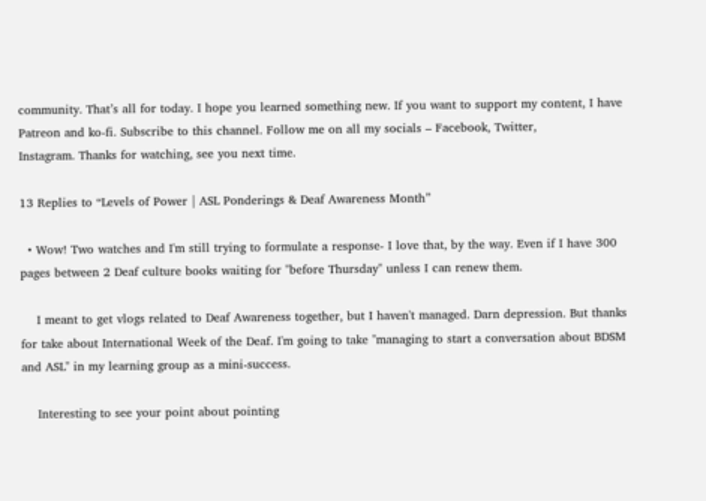community. That’s all for today. I hope you learned something new. If you want to support my content, I have
Patreon and ko-fi. Subscribe to this channel. Follow me on all my socials – Facebook, Twitter,
Instagram. Thanks for watching, see you next time.

13 Replies to “Levels of Power | ASL Ponderings & Deaf Awareness Month”

  • Wow! Two watches and I'm still trying to formulate a response- I love that, by the way. Even if I have 300 pages between 2 Deaf culture books waiting for "before Thursday" unless I can renew them.

    I meant to get vlogs related to Deaf Awareness together, but I haven't managed. Darn depression. But thanks for take about International Week of the Deaf. I'm going to take "managing to start a conversation about BDSM and ASL" in my learning group as a mini-success.

    Interesting to see your point about pointing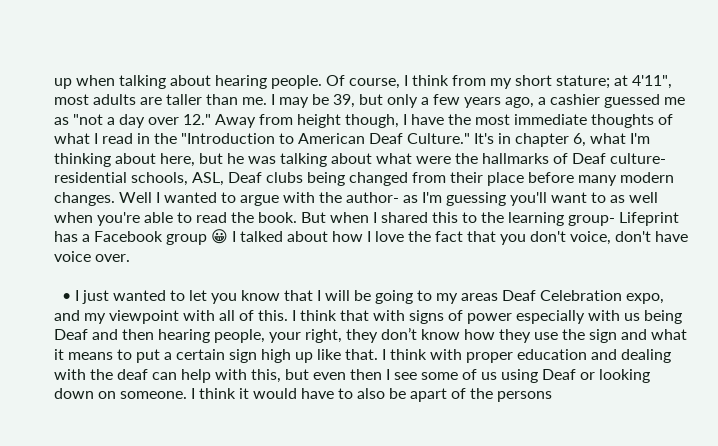up when talking about hearing people. Of course, I think from my short stature; at 4'11", most adults are taller than me. I may be 39, but only a few years ago, a cashier guessed me as "not a day over 12." Away from height though, I have the most immediate thoughts of what I read in the "Introduction to American Deaf Culture." It's in chapter 6, what I'm thinking about here, but he was talking about what were the hallmarks of Deaf culture- residential schools, ASL, Deaf clubs being changed from their place before many modern changes. Well I wanted to argue with the author- as I'm guessing you'll want to as well when you're able to read the book. But when I shared this to the learning group- Lifeprint has a Facebook group 😀 I talked about how I love the fact that you don't voice, don't have voice over.

  • I just wanted to let you know that I will be going to my areas Deaf Celebration expo, and my viewpoint with all of this. I think that with signs of power especially with us being Deaf and then hearing people, your right, they don’t know how they use the sign and what it means to put a certain sign high up like that. I think with proper education and dealing with the deaf can help with this, but even then I see some of us using Deaf or looking down on someone. I think it would have to also be apart of the persons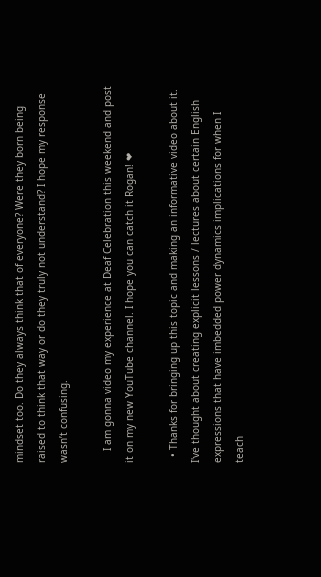mindset too. Do they always think that of everyone? Were they born being raised to think that way or do they truly not understand? I hope my response wasn’t confusing.

    I am gonna video my experience at Deaf Celebration this weekend and post it on my new YouTube channel. I hope you can catch it Rogan! ❤

  • Thanks for bringing up this topic and making an informative video about it. I've thought about creating explicit lessons / lectures about certain English expressions that have imbedded power dynamics implications for when I teach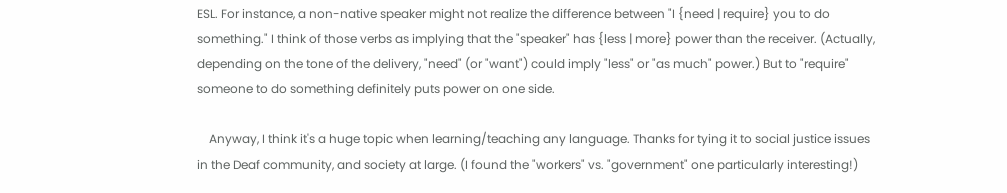ESL. For instance, a non-native speaker might not realize the difference between "I {need | require} you to do something." I think of those verbs as implying that the "speaker" has {less | more} power than the receiver. (Actually, depending on the tone of the delivery, "need" (or "want") could imply "less" or "as much" power.) But to "require" someone to do something definitely puts power on one side.

    Anyway, I think it's a huge topic when learning/teaching any language. Thanks for tying it to social justice issues in the Deaf community, and society at large. (I found the "workers" vs. "government" one particularly interesting!)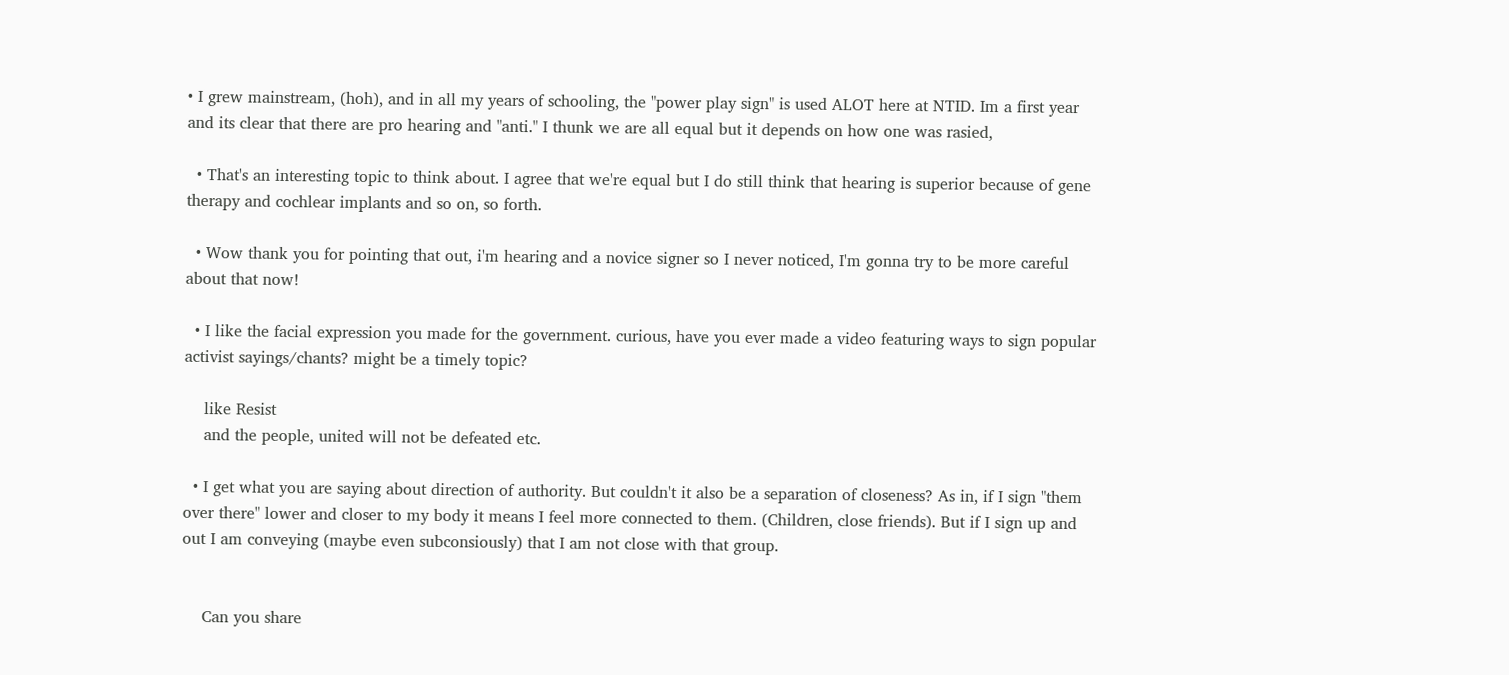• I grew mainstream, (hoh), and in all my years of schooling, the "power play sign" is used ALOT here at NTID. Im a first year and its clear that there are pro hearing and "anti." I thunk we are all equal but it depends on how one was rasied,

  • That's an interesting topic to think about. I agree that we're equal but I do still think that hearing is superior because of gene therapy and cochlear implants and so on, so forth.

  • Wow thank you for pointing that out, i'm hearing and a novice signer so I never noticed, I'm gonna try to be more careful about that now!

  • I like the facial expression you made for the government. curious, have you ever made a video featuring ways to sign popular activist sayings/chants? might be a timely topic?

    like Resist
    and the people, united will not be defeated etc.

  • I get what you are saying about direction of authority. But couldn't it also be a separation of closeness? As in, if I sign "them over there" lower and closer to my body it means I feel more connected to them. (Children, close friends). But if I sign up and out I am conveying (maybe even subconsiously) that I am not close with that group.


    Can you share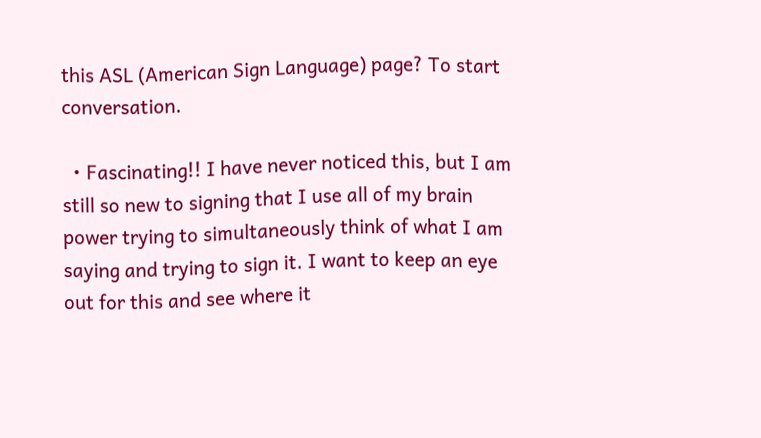this ASL (American Sign Language) page? To start conversation.

  • Fascinating!! I have never noticed this, but I am still so new to signing that I use all of my brain power trying to simultaneously think of what I am saying and trying to sign it. I want to keep an eye out for this and see where it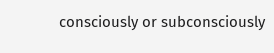consciously or subconsciously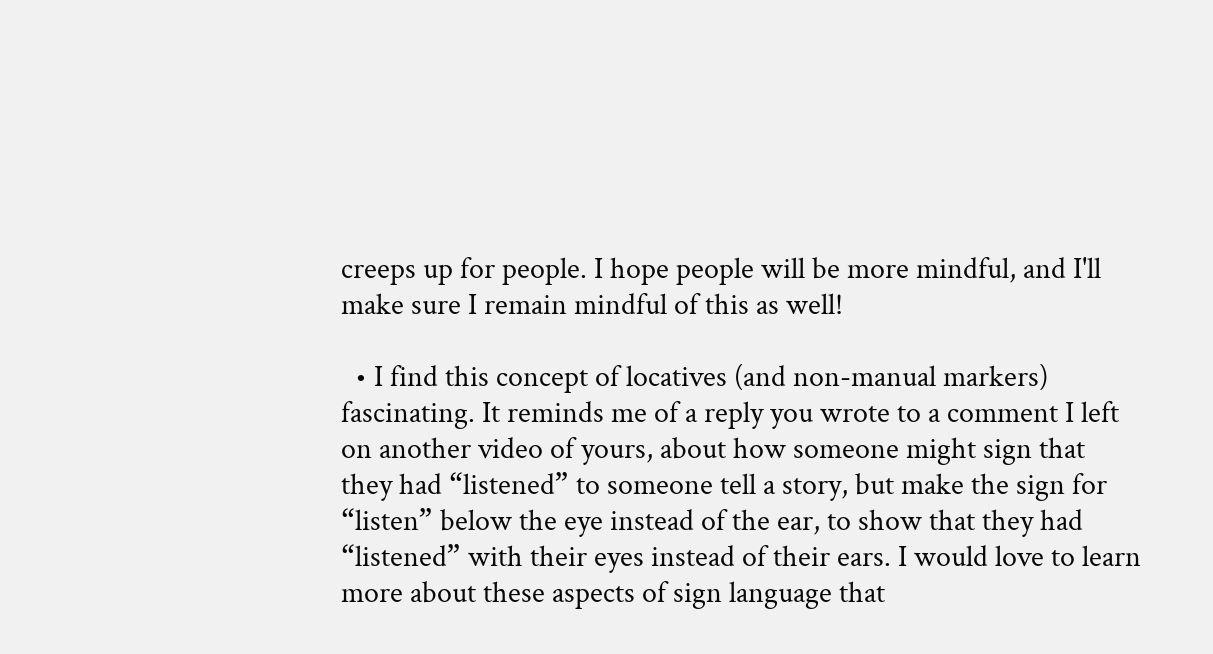creeps up for people. I hope people will be more mindful, and I'll make sure I remain mindful of this as well!

  • I find this concept of locatives (and non-manual markers) fascinating. It reminds me of a reply you wrote to a comment I left on another video of yours, about how someone might sign that they had “listened” to someone tell a story, but make the sign for “listen” below the eye instead of the ear, to show that they had “listened” with their eyes instead of their ears. I would love to learn more about these aspects of sign language that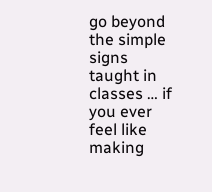go beyond the simple signs taught in classes … if you ever feel like making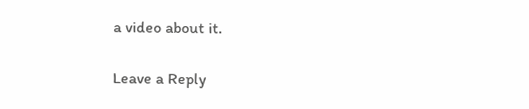a video about it.

Leave a Reply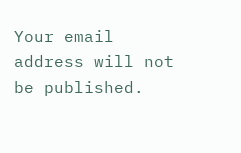Your email address will not be published.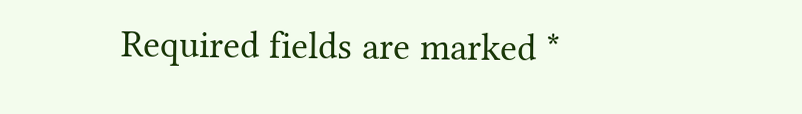Required fields are marked *